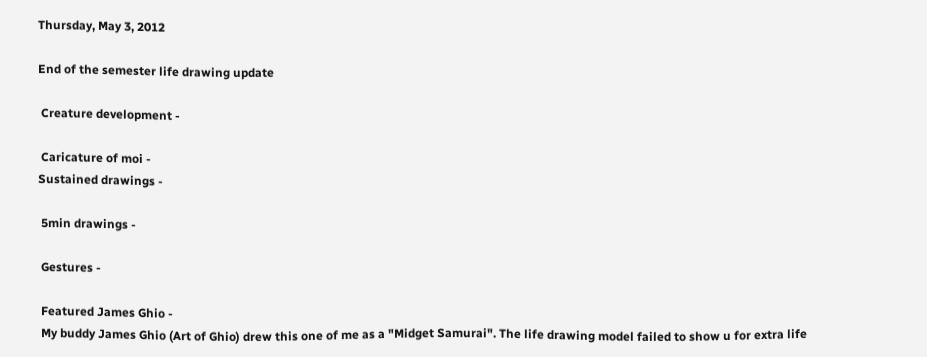Thursday, May 3, 2012

End of the semester life drawing update

 Creature development -

 Caricature of moi -
Sustained drawings -

 5min drawings -

 Gestures -

 Featured James Ghio -
 My buddy James Ghio (Art of Ghio) drew this one of me as a "Midget Samurai". The life drawing model failed to show u for extra life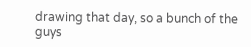drawing that day, so a bunch of the guys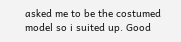asked me to be the costumed model so i suited up. Good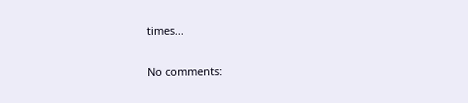times...

No comments: